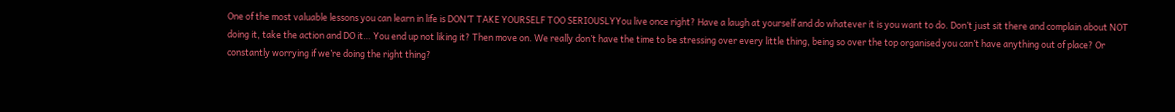One of the most valuable lessons you can learn in life is DON’T TAKE YOURSELF TOO SERIOUSLYYou live once right? Have a laugh at yourself and do whatever it is you want to do. Don’t just sit there and complain about NOT doing it, take the action and DO it… You end up not liking it? Then move on. We really don’t have the time to be stressing over every little thing, being so over the top organised you can’t have anything out of place? Or constantly worrying if we’re doing the right thing?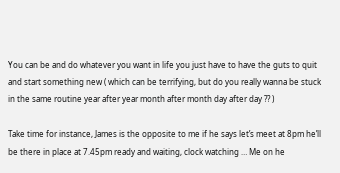You can be and do whatever you want in life you just have to have the guts to quit and start something new ( which can be terrifying, but do you really wanna be stuck in the same routine year after year month after month day after day ?? )

Take time for instance, James is the opposite to me if he says let’s meet at 8pm he’ll be there in place at 7.45pm ready and waiting, clock watching … Me on he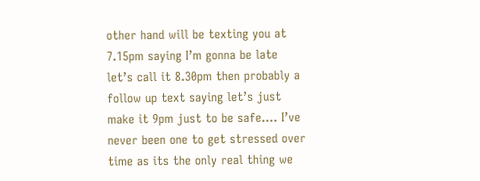other hand will be texting you at 7.15pm saying I’m gonna be late let’s call it 8.30pm then probably a follow up text saying let’s just make it 9pm just to be safe…. I’ve never been one to get stressed over time as its the only real thing we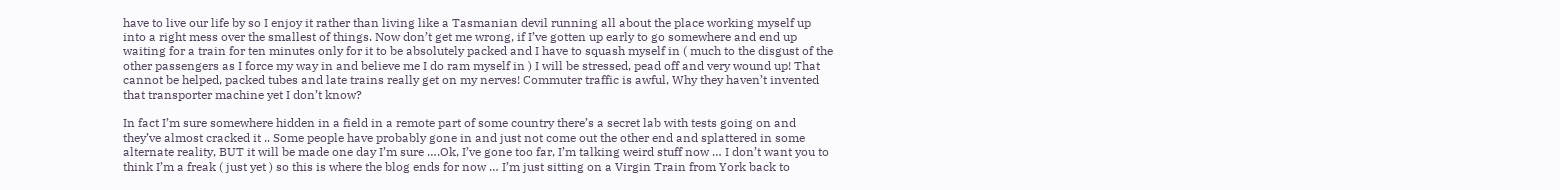have to live our life by so I enjoy it rather than living like a Tasmanian devil running all about the place working myself up into a right mess over the smallest of things. Now don’t get me wrong, if I’ve gotten up early to go somewhere and end up waiting for a train for ten minutes only for it to be absolutely packed and I have to squash myself in ( much to the disgust of the other passengers as I force my way in and believe me I do ram myself in ) I will be stressed, pead off and very wound up! That cannot be helped, packed tubes and late trains really get on my nerves! Commuter traffic is awful, Why they haven’t invented that transporter machine yet I don’t know?

In fact I’m sure somewhere hidden in a field in a remote part of some country there’s a secret lab with tests going on and they’ve almost cracked it .. Some people have probably gone in and just not come out the other end and splattered in some alternate reality, BUT it will be made one day I’m sure ….Ok, I’ve gone too far, I’m talking weird stuff now … I don’t want you to think I’m a freak ( just yet ) so this is where the blog ends for now … I’m just sitting on a Virgin Train from York back to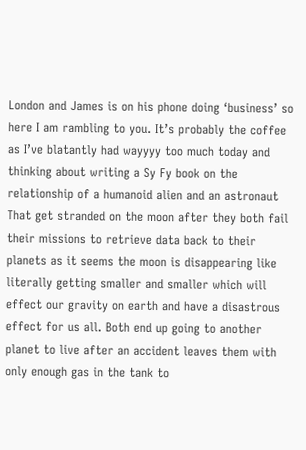London and James is on his phone doing ‘business’ so here I am rambling to you. It’s probably the coffee as I’ve blatantly had wayyyy too much today and thinking about writing a Sy Fy book on the relationship of a humanoid alien and an astronaut That get stranded on the moon after they both fail their missions to retrieve data back to their planets as it seems the moon is disappearing like literally getting smaller and smaller which will effect our gravity on earth and have a disastrous effect for us all. Both end up going to another planet to live after an accident leaves them with only enough gas in the tank to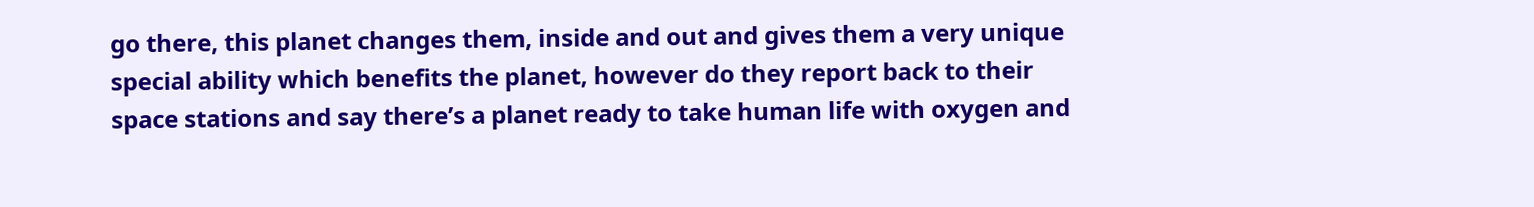go there, this planet changes them, inside and out and gives them a very unique special ability which benefits the planet, however do they report back to their space stations and say there’s a planet ready to take human life with oxygen and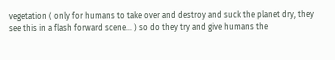vegetation ( only for humans to take over and destroy and suck the planet dry, they see this in a flash forward scene… ) so do they try and give humans the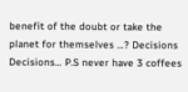benefit of the doubt or take the planet for themselves …? Decisions Decisions… P.S never have 3 coffees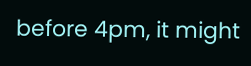before 4pm, it might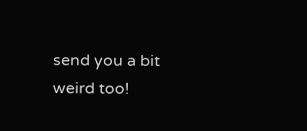send you a bit weird too!